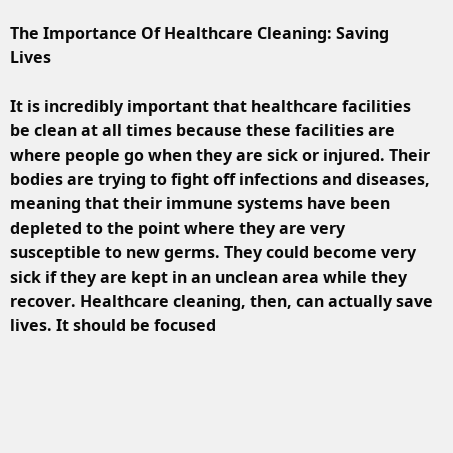The Importance Of Healthcare Cleaning: Saving Lives

It is incredibly important that healthcare facilities be clean at all times because these facilities are where people go when they are sick or injured. Their bodies are trying to fight off infections and diseases, meaning that their immune systems have been depleted to the point where they are very susceptible to new germs. They could become very sick if they are kept in an unclean area while they recover. Healthcare cleaning, then, can actually save lives. It should be focused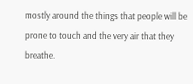mostly around the things that people will be prone to touch and the very air that they breathe.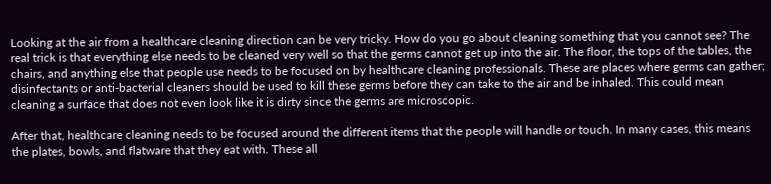Looking at the air from a healthcare cleaning direction can be very tricky. How do you go about cleaning something that you cannot see? The real trick is that everything else needs to be cleaned very well so that the germs cannot get up into the air. The floor, the tops of the tables, the chairs, and anything else that people use needs to be focused on by healthcare cleaning professionals. These are places where germs can gather; disinfectants or anti-bacterial cleaners should be used to kill these germs before they can take to the air and be inhaled. This could mean cleaning a surface that does not even look like it is dirty since the germs are microscopic.

After that, healthcare cleaning needs to be focused around the different items that the people will handle or touch. In many cases, this means the plates, bowls, and flatware that they eat with. These all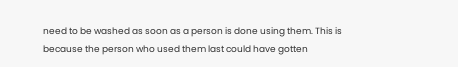need to be washed as soon as a person is done using them. This is because the person who used them last could have gotten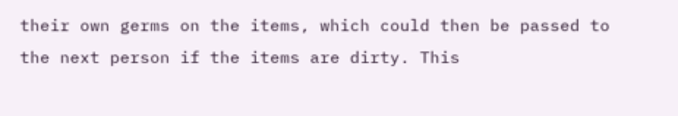their own germs on the items, which could then be passed to the next person if the items are dirty. This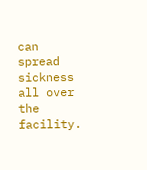can spread sickness all over the facility.